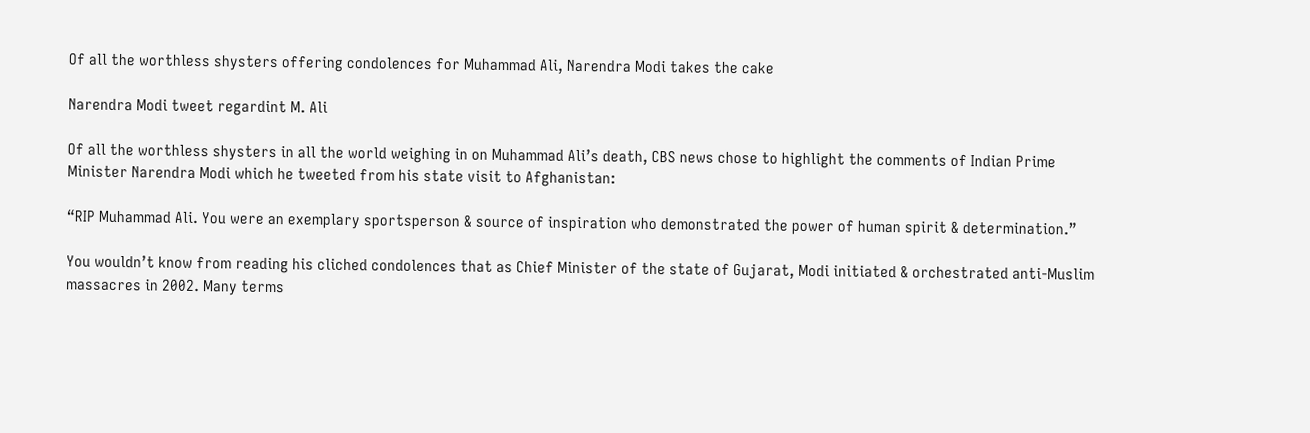Of all the worthless shysters offering condolences for Muhammad Ali, Narendra Modi takes the cake

Narendra Modi tweet regardint M. Ali

Of all the worthless shysters in all the world weighing in on Muhammad Ali’s death, CBS news chose to highlight the comments of Indian Prime Minister Narendra Modi which he tweeted from his state visit to Afghanistan:

“RIP Muhammad Ali. You were an exemplary sportsperson & source of inspiration who demonstrated the power of human spirit & determination.”

You wouldn’t know from reading his cliched condolences that as Chief Minister of the state of Gujarat, Modi initiated & orchestrated anti-Muslim massacres in 2002. Many terms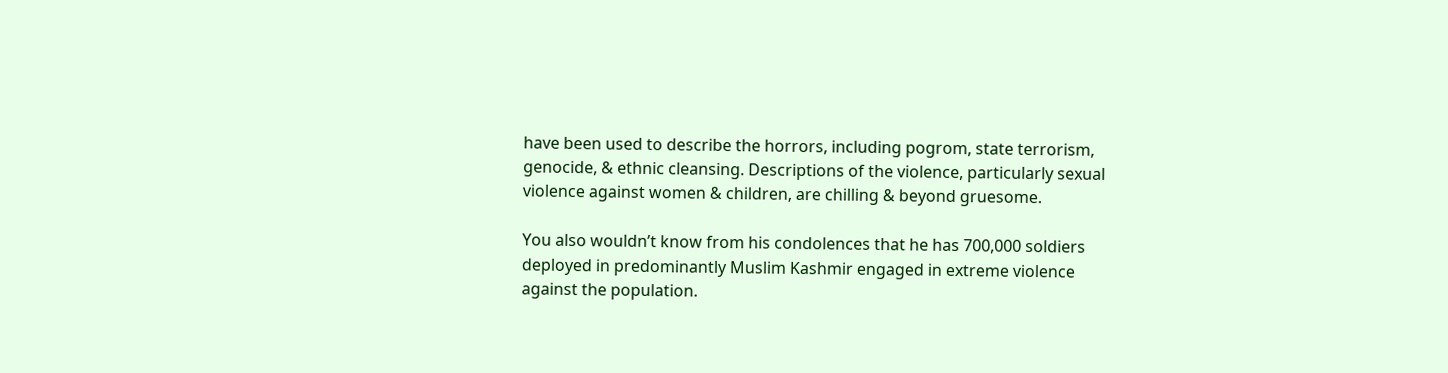have been used to describe the horrors, including pogrom, state terrorism, genocide, & ethnic cleansing. Descriptions of the violence, particularly sexual violence against women & children, are chilling & beyond gruesome.

You also wouldn’t know from his condolences that he has 700,000 soldiers deployed in predominantly Muslim Kashmir engaged in extreme violence against the population.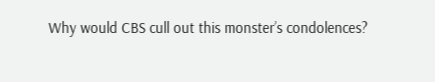Why would CBS cull out this monster’s condolences?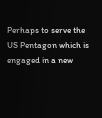Perhaps to serve the US Pentagon which is engaged in a new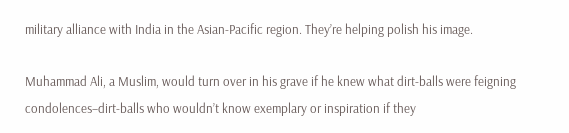military alliance with India in the Asian-Pacific region. They’re helping polish his image.

Muhammad Ali, a Muslim, would turn over in his grave if he knew what dirt-balls were feigning condolences–dirt-balls who wouldn’t know exemplary or inspiration if they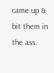came up & bit them in the ass.